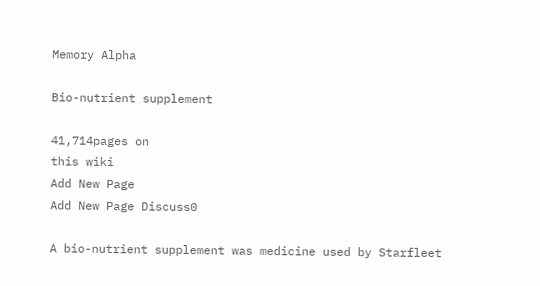Memory Alpha

Bio-nutrient supplement

41,714pages on
this wiki
Add New Page
Add New Page Discuss0

A bio-nutrient supplement was medicine used by Starfleet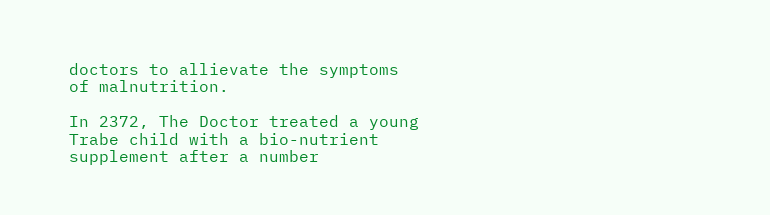doctors to allievate the symptoms of malnutrition.

In 2372, The Doctor treated a young Trabe child with a bio-nutrient supplement after a number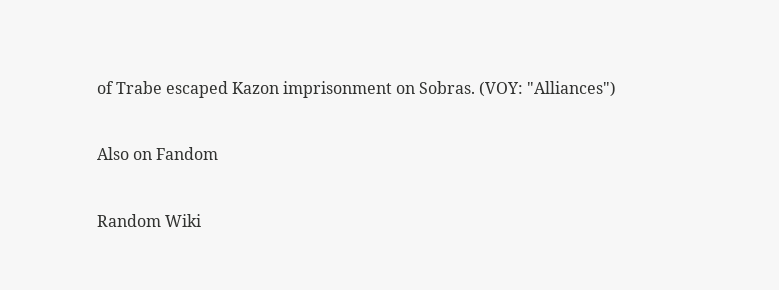of Trabe escaped Kazon imprisonment on Sobras. (VOY: "Alliances")

Also on Fandom

Random Wiki